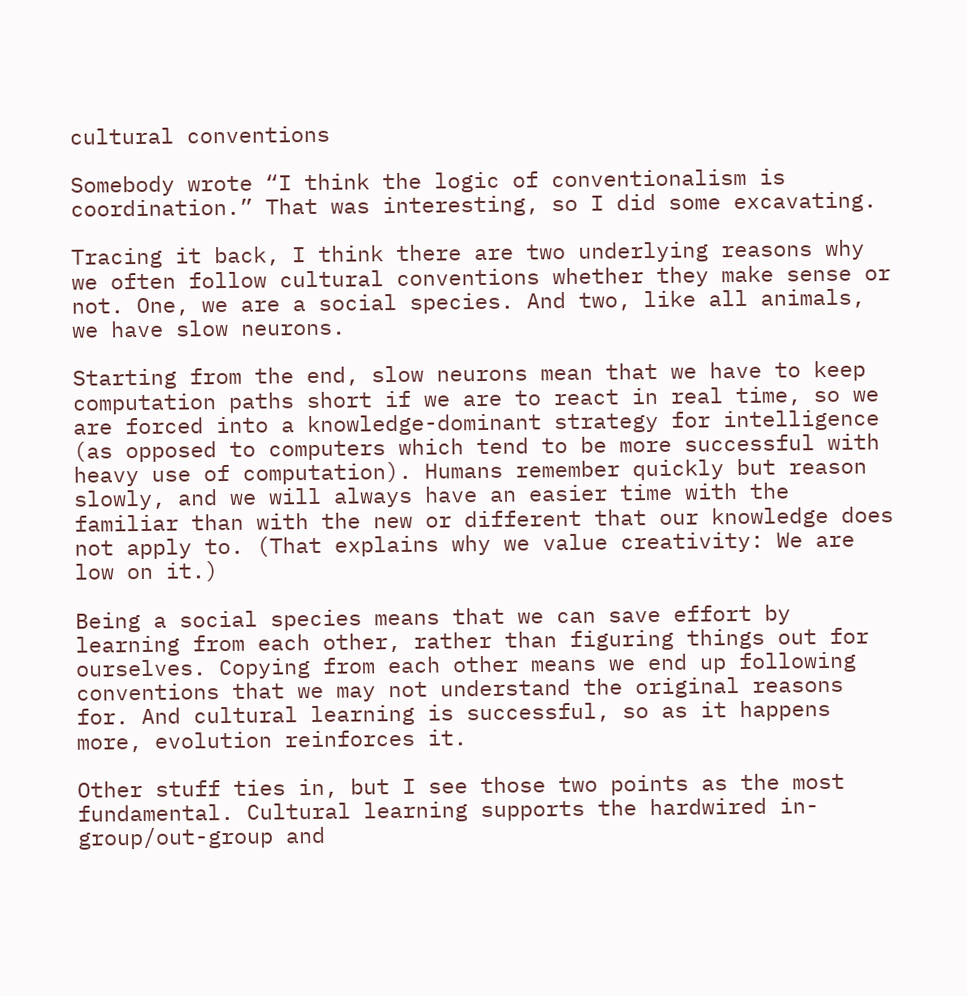cultural conventions

Somebody wrote “I think the logic of conventionalism is coordination.” That was interesting, so I did some excavating.

Tracing it back, I think there are two underlying reasons why we often follow cultural conventions whether they make sense or not. One, we are a social species. And two, like all animals, we have slow neurons.

Starting from the end, slow neurons mean that we have to keep computation paths short if we are to react in real time, so we are forced into a knowledge-dominant strategy for intelligence (as opposed to computers which tend to be more successful with heavy use of computation). Humans remember quickly but reason slowly, and we will always have an easier time with the familiar than with the new or different that our knowledge does not apply to. (That explains why we value creativity: We are low on it.)

Being a social species means that we can save effort by learning from each other, rather than figuring things out for ourselves. Copying from each other means we end up following conventions that we may not understand the original reasons for. And cultural learning is successful, so as it happens more, evolution reinforces it.

Other stuff ties in, but I see those two points as the most fundamental. Cultural learning supports the hardwired in-group/out-group and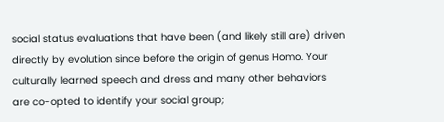social status evaluations that have been (and likely still are) driven directly by evolution since before the origin of genus Homo. Your culturally learned speech and dress and many other behaviors are co-opted to identify your social group;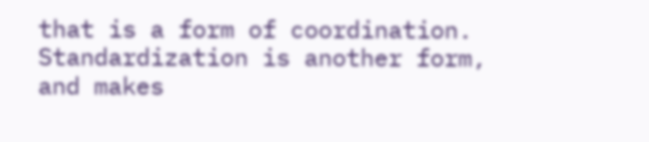that is a form of coordination. Standardization is another form, and makes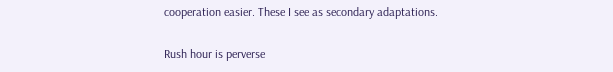cooperation easier. These I see as secondary adaptations.

Rush hour is perverse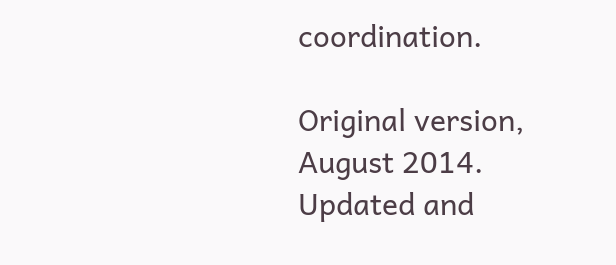coordination.

Original version, August 2014.
Updated and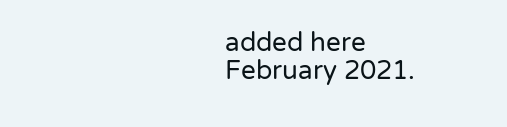added here February 2021.